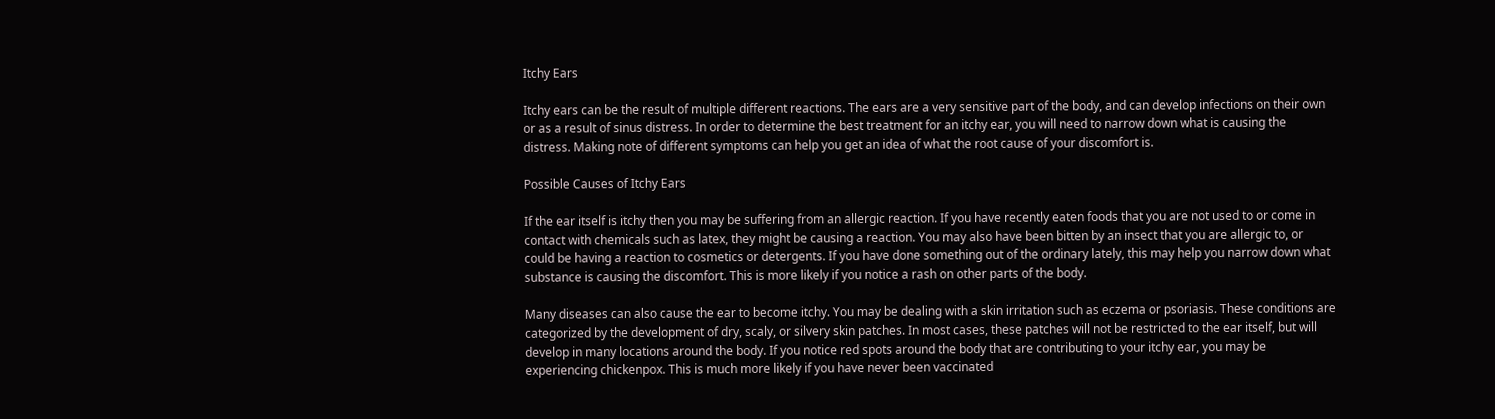Itchy Ears

Itchy ears can be the result of multiple different reactions. The ears are a very sensitive part of the body, and can develop infections on their own or as a result of sinus distress. In order to determine the best treatment for an itchy ear, you will need to narrow down what is causing the distress. Making note of different symptoms can help you get an idea of what the root cause of your discomfort is.

Possible Causes of Itchy Ears

If the ear itself is itchy then you may be suffering from an allergic reaction. If you have recently eaten foods that you are not used to or come in contact with chemicals such as latex, they might be causing a reaction. You may also have been bitten by an insect that you are allergic to, or could be having a reaction to cosmetics or detergents. If you have done something out of the ordinary lately, this may help you narrow down what substance is causing the discomfort. This is more likely if you notice a rash on other parts of the body.

Many diseases can also cause the ear to become itchy. You may be dealing with a skin irritation such as eczema or psoriasis. These conditions are categorized by the development of dry, scaly, or silvery skin patches. In most cases, these patches will not be restricted to the ear itself, but will develop in many locations around the body. If you notice red spots around the body that are contributing to your itchy ear, you may be experiencing chickenpox. This is much more likely if you have never been vaccinated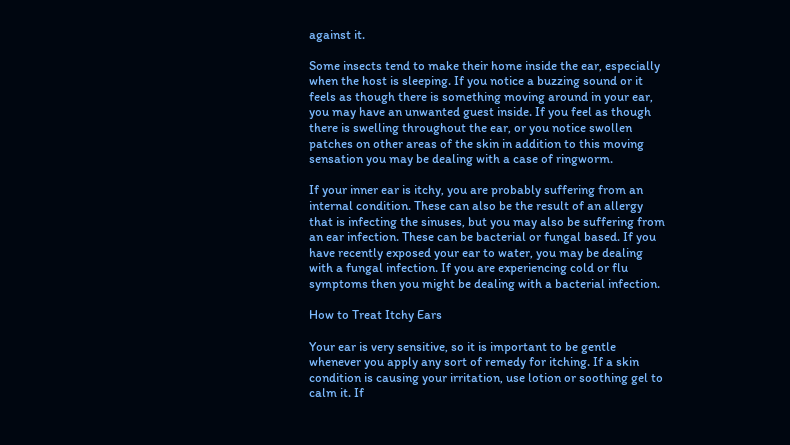against it.

Some insects tend to make their home inside the ear, especially when the host is sleeping. If you notice a buzzing sound or it feels as though there is something moving around in your ear, you may have an unwanted guest inside. If you feel as though there is swelling throughout the ear, or you notice swollen patches on other areas of the skin in addition to this moving sensation you may be dealing with a case of ringworm.

If your inner ear is itchy, you are probably suffering from an internal condition. These can also be the result of an allergy that is infecting the sinuses, but you may also be suffering from an ear infection. These can be bacterial or fungal based. If you have recently exposed your ear to water, you may be dealing with a fungal infection. If you are experiencing cold or flu symptoms then you might be dealing with a bacterial infection.

How to Treat Itchy Ears

Your ear is very sensitive, so it is important to be gentle whenever you apply any sort of remedy for itching. If a skin condition is causing your irritation, use lotion or soothing gel to calm it. If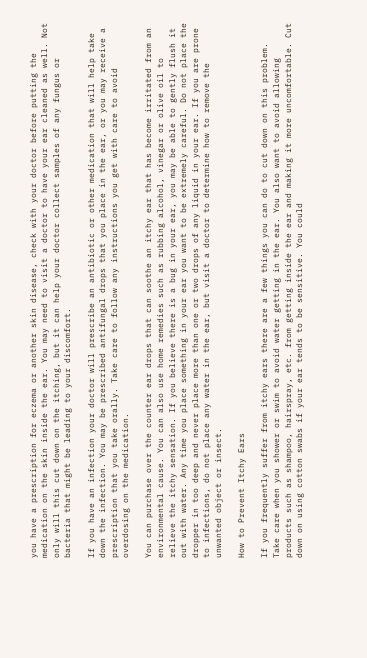you have a prescription for eczema or another skin disease, check with your doctor before putting the medication on the skin inside the ear. You may need to visit a doctor to have your ear cleaned as well. Not only will this cut down on the itching, but it can help your doctor collect samples of any fungus or bacteria that might be leading to your discomfort.

If you have an infection your doctor will prescribe an antibiotic or other medication that will help take down the infection. You may be prescribed antifungal drops that you place in the ear, or you may receive a prescription that you take orally. Take care to follow any instructions you get with care to avoid overdosing on the medication.

You can purchase over the counter ear drops that can soothe an itchy ear that has become irritated from an environmental cause. You can also use home remedies such as rubbing alcohol, vinegar or olive oil to relieve the itchy sensation. If you believe there is a bug in your ear, you may be able to gently flush it out with water. Any time you place something in your ear you want to be extremely careful. Do not place the dropper in too deep and never place more than one or two drops of any liquid in your ear. If you are prone to infections, do not place any water in the ear, but visit a doctor to determine how to remove the unwanted object or insect.

How to Prevent Itchy Ears

If you frequently suffer from itchy ears there are a few things you can do to cut down on this problem. Take care when you shower or swim to avoid water getting in the ear. You also want to avoid allowing products such as shampoo, hairspray, etc. from getting inside the ear and making it more uncomfortable. Cut down on using cotton swabs if your ear tends to be sensitive. You could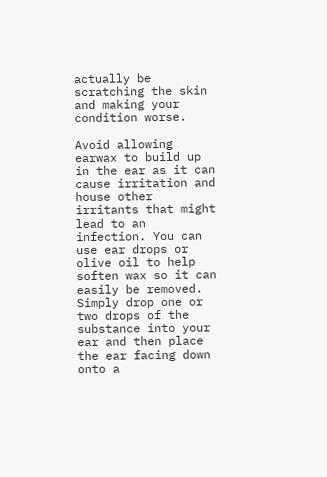actually be scratching the skin and making your condition worse.

Avoid allowing earwax to build up in the ear as it can cause irritation and house other irritants that might lead to an infection. You can use ear drops or olive oil to help soften wax so it can easily be removed. Simply drop one or two drops of the substance into your ear and then place the ear facing down onto a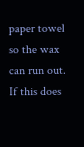paper towel so the wax can run out. If this does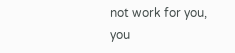not work for you, you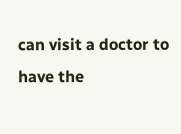can visit a doctor to have the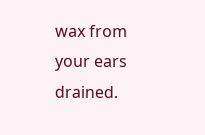wax from your ears drained.